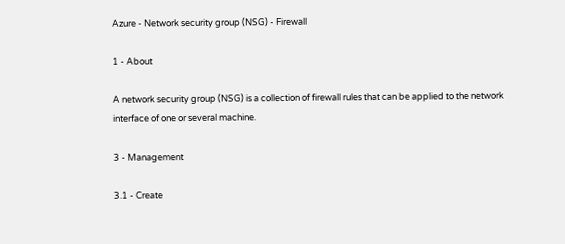Azure - Network security group (NSG) - Firewall

1 - About

A network security group (NSG) is a collection of firewall rules that can be applied to the network interface of one or several machine.

3 - Management

3.1 - Create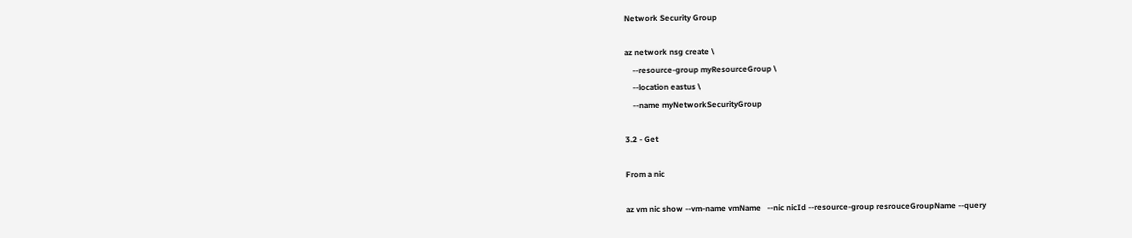Network Security Group

az network nsg create \
    --resource-group myResourceGroup \
    --location eastus \
    --name myNetworkSecurityGroup

3.2 - Get

From a nic

az vm nic show --vm-name vmName   --nic nicId --resource-group resrouceGroupName --query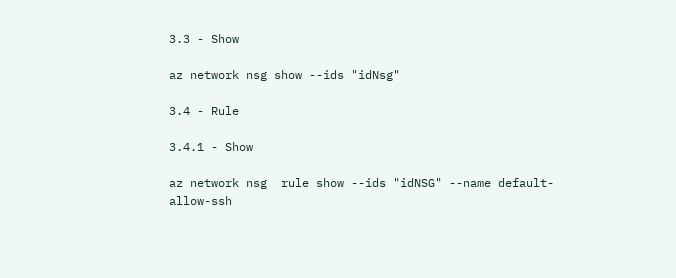3.3 - Show

az network nsg show --ids "idNsg"

3.4 - Rule

3.4.1 - Show

az network nsg  rule show --ids "idNSG" --name default-allow-ssh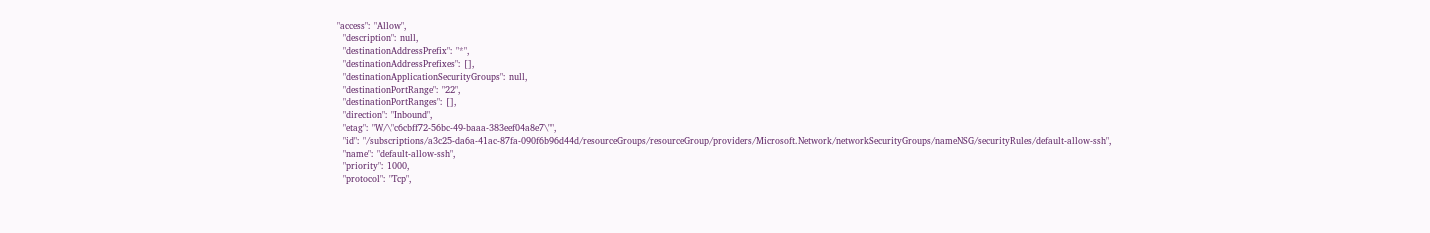"access": "Allow",
  "description": null,
  "destinationAddressPrefix": "*",
  "destinationAddressPrefixes": [],
  "destinationApplicationSecurityGroups": null,
  "destinationPortRange": "22",
  "destinationPortRanges": [],
  "direction": "Inbound",
  "etag": "W/\"c6cbff72-56bc-49-baaa-383eef04a8e7\"",
  "id": "/subscriptions/a3c25-da6a-41ac-87fa-090f6b96d44d/resourceGroups/resourceGroup/providers/Microsoft.Network/networkSecurityGroups/nameNSG/securityRules/default-allow-ssh",
  "name": "default-allow-ssh",
  "priority": 1000,
  "protocol": "Tcp",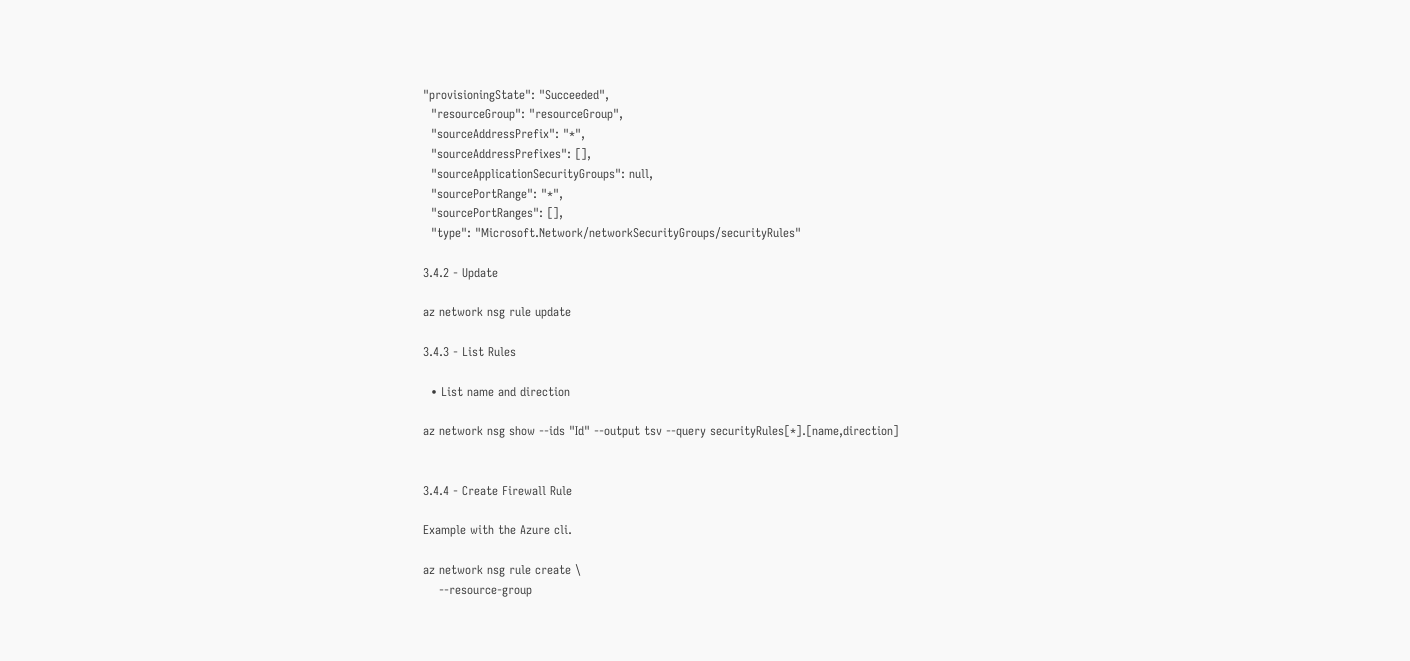"provisioningState": "Succeeded",
  "resourceGroup": "resourceGroup",
  "sourceAddressPrefix": "*",
  "sourceAddressPrefixes": [],
  "sourceApplicationSecurityGroups": null,
  "sourcePortRange": "*",
  "sourcePortRanges": [],
  "type": "Microsoft.Network/networkSecurityGroups/securityRules"

3.4.2 - Update

az network nsg rule update

3.4.3 - List Rules

  • List name and direction

az network nsg show --ids "Id" --output tsv --query securityRules[*].[name,direction]


3.4.4 - Create Firewall Rule

Example with the Azure cli.

az network nsg rule create \
    --resource-group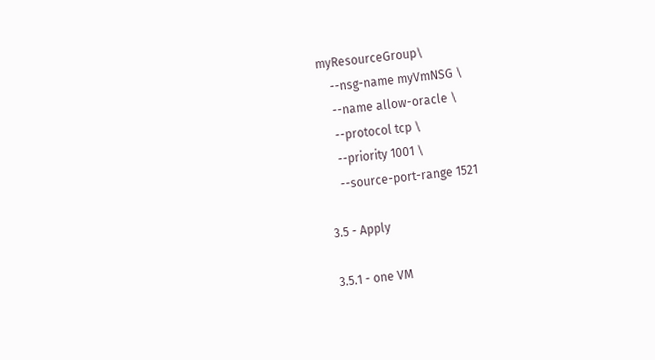myResourceGroup\
    --nsg-name myVmNSG \
    --name allow-oracle \
    --protocol tcp \
    --priority 1001 \
    --source-port-range 1521

3.5 - Apply

3.5.1 - one VM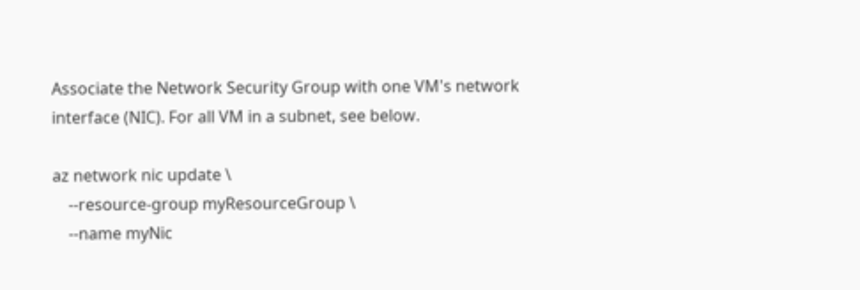Associate the Network Security Group with one VM's network interface (NIC). For all VM in a subnet, see below.

az network nic update \
    --resource-group myResourceGroup \
    --name myNic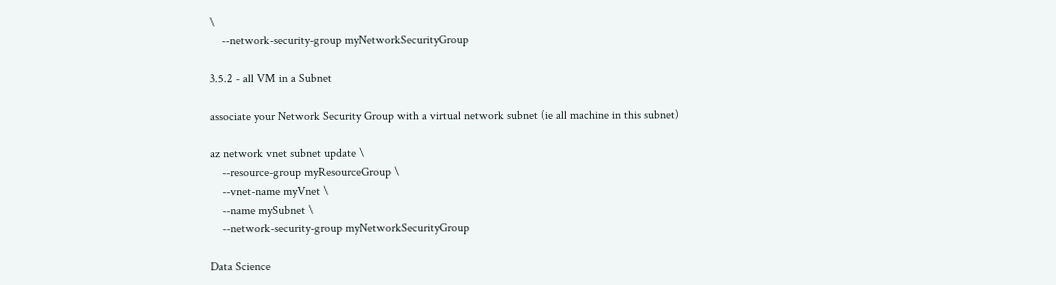\
    --network-security-group myNetworkSecurityGroup

3.5.2 - all VM in a Subnet

associate your Network Security Group with a virtual network subnet (ie all machine in this subnet)

az network vnet subnet update \
    --resource-group myResourceGroup \
    --vnet-name myVnet \
    --name mySubnet \
    --network-security-group myNetworkSecurityGroup

Data Science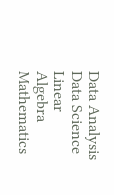Data Analysis
Data Science
Linear Algebra Mathematics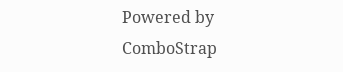Powered by ComboStrap